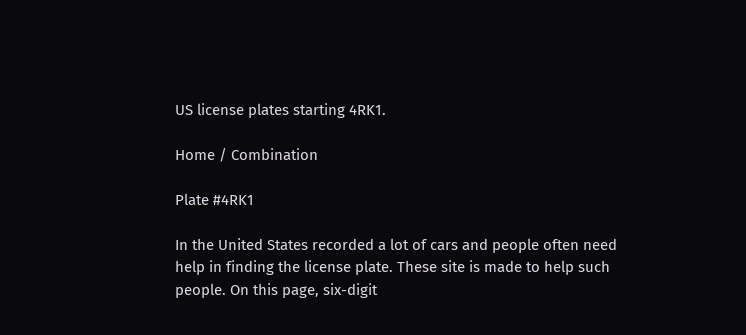US license plates starting 4RK1.

Home / Combination

Plate #4RK1

In the United States recorded a lot of cars and people often need help in finding the license plate. These site is made to help such people. On this page, six-digit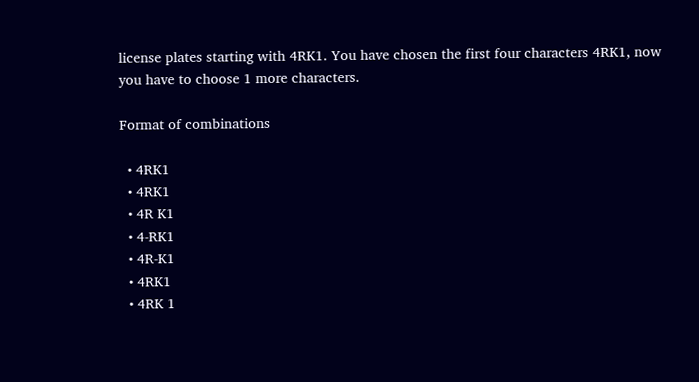license plates starting with 4RK1. You have chosen the first four characters 4RK1, now you have to choose 1 more characters.

Format of combinations

  • 4RK1
  • 4RK1
  • 4R K1
  • 4-RK1
  • 4R-K1
  • 4RK1
  • 4RK 1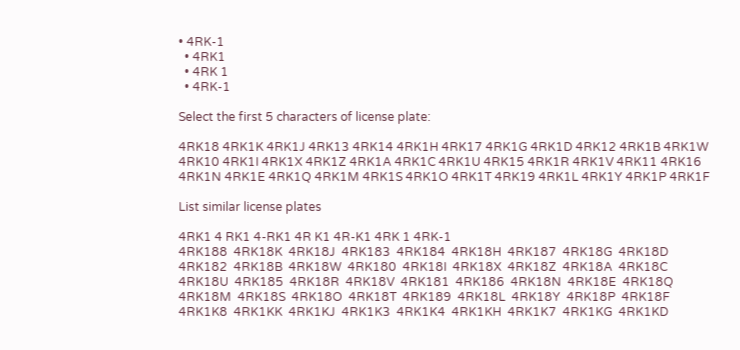• 4RK-1
  • 4RK1
  • 4RK 1
  • 4RK-1

Select the first 5 characters of license plate:

4RK18 4RK1K 4RK1J 4RK13 4RK14 4RK1H 4RK17 4RK1G 4RK1D 4RK12 4RK1B 4RK1W 4RK10 4RK1I 4RK1X 4RK1Z 4RK1A 4RK1C 4RK1U 4RK15 4RK1R 4RK1V 4RK11 4RK16 4RK1N 4RK1E 4RK1Q 4RK1M 4RK1S 4RK1O 4RK1T 4RK19 4RK1L 4RK1Y 4RK1P 4RK1F

List similar license plates

4RK1 4 RK1 4-RK1 4R K1 4R-K1 4RK 1 4RK-1
4RK188  4RK18K  4RK18J  4RK183  4RK184  4RK18H  4RK187  4RK18G  4RK18D  4RK182  4RK18B  4RK18W  4RK180  4RK18I  4RK18X  4RK18Z  4RK18A  4RK18C  4RK18U  4RK185  4RK18R  4RK18V  4RK181  4RK186  4RK18N  4RK18E  4RK18Q  4RK18M  4RK18S  4RK18O  4RK18T  4RK189  4RK18L  4RK18Y  4RK18P  4RK18F
4RK1K8  4RK1KK  4RK1KJ  4RK1K3  4RK1K4  4RK1KH  4RK1K7  4RK1KG  4RK1KD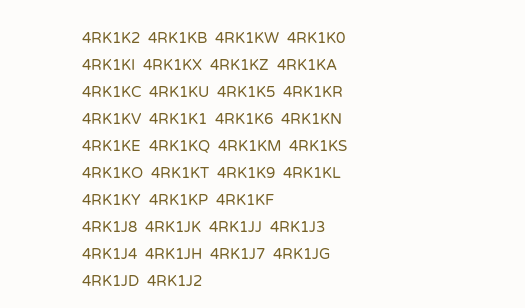4RK1K2  4RK1KB  4RK1KW  4RK1K0  4RK1KI  4RK1KX  4RK1KZ  4RK1KA  4RK1KC  4RK1KU  4RK1K5  4RK1KR  4RK1KV  4RK1K1  4RK1K6  4RK1KN  4RK1KE  4RK1KQ  4RK1KM  4RK1KS  4RK1KO  4RK1KT  4RK1K9  4RK1KL  4RK1KY  4RK1KP  4RK1KF
4RK1J8  4RK1JK  4RK1JJ  4RK1J3  4RK1J4  4RK1JH  4RK1J7  4RK1JG  4RK1JD  4RK1J2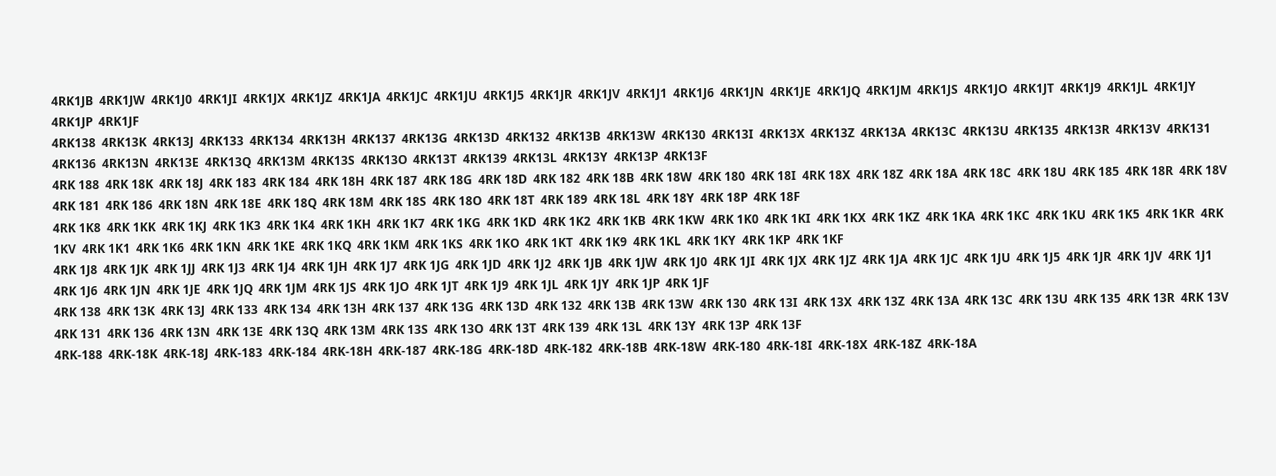4RK1JB  4RK1JW  4RK1J0  4RK1JI  4RK1JX  4RK1JZ  4RK1JA  4RK1JC  4RK1JU  4RK1J5  4RK1JR  4RK1JV  4RK1J1  4RK1J6  4RK1JN  4RK1JE  4RK1JQ  4RK1JM  4RK1JS  4RK1JO  4RK1JT  4RK1J9  4RK1JL  4RK1JY  4RK1JP  4RK1JF
4RK138  4RK13K  4RK13J  4RK133  4RK134  4RK13H  4RK137  4RK13G  4RK13D  4RK132  4RK13B  4RK13W  4RK130  4RK13I  4RK13X  4RK13Z  4RK13A  4RK13C  4RK13U  4RK135  4RK13R  4RK13V  4RK131  4RK136  4RK13N  4RK13E  4RK13Q  4RK13M  4RK13S  4RK13O  4RK13T  4RK139  4RK13L  4RK13Y  4RK13P  4RK13F
4RK 188  4RK 18K  4RK 18J  4RK 183  4RK 184  4RK 18H  4RK 187  4RK 18G  4RK 18D  4RK 182  4RK 18B  4RK 18W  4RK 180  4RK 18I  4RK 18X  4RK 18Z  4RK 18A  4RK 18C  4RK 18U  4RK 185  4RK 18R  4RK 18V  4RK 181  4RK 186  4RK 18N  4RK 18E  4RK 18Q  4RK 18M  4RK 18S  4RK 18O  4RK 18T  4RK 189  4RK 18L  4RK 18Y  4RK 18P  4RK 18F
4RK 1K8  4RK 1KK  4RK 1KJ  4RK 1K3  4RK 1K4  4RK 1KH  4RK 1K7  4RK 1KG  4RK 1KD  4RK 1K2  4RK 1KB  4RK 1KW  4RK 1K0  4RK 1KI  4RK 1KX  4RK 1KZ  4RK 1KA  4RK 1KC  4RK 1KU  4RK 1K5  4RK 1KR  4RK 1KV  4RK 1K1  4RK 1K6  4RK 1KN  4RK 1KE  4RK 1KQ  4RK 1KM  4RK 1KS  4RK 1KO  4RK 1KT  4RK 1K9  4RK 1KL  4RK 1KY  4RK 1KP  4RK 1KF
4RK 1J8  4RK 1JK  4RK 1JJ  4RK 1J3  4RK 1J4  4RK 1JH  4RK 1J7  4RK 1JG  4RK 1JD  4RK 1J2  4RK 1JB  4RK 1JW  4RK 1J0  4RK 1JI  4RK 1JX  4RK 1JZ  4RK 1JA  4RK 1JC  4RK 1JU  4RK 1J5  4RK 1JR  4RK 1JV  4RK 1J1  4RK 1J6  4RK 1JN  4RK 1JE  4RK 1JQ  4RK 1JM  4RK 1JS  4RK 1JO  4RK 1JT  4RK 1J9  4RK 1JL  4RK 1JY  4RK 1JP  4RK 1JF
4RK 138  4RK 13K  4RK 13J  4RK 133  4RK 134  4RK 13H  4RK 137  4RK 13G  4RK 13D  4RK 132  4RK 13B  4RK 13W  4RK 130  4RK 13I  4RK 13X  4RK 13Z  4RK 13A  4RK 13C  4RK 13U  4RK 135  4RK 13R  4RK 13V  4RK 131  4RK 136  4RK 13N  4RK 13E  4RK 13Q  4RK 13M  4RK 13S  4RK 13O  4RK 13T  4RK 139  4RK 13L  4RK 13Y  4RK 13P  4RK 13F
4RK-188  4RK-18K  4RK-18J  4RK-183  4RK-184  4RK-18H  4RK-187  4RK-18G  4RK-18D  4RK-182  4RK-18B  4RK-18W  4RK-180  4RK-18I  4RK-18X  4RK-18Z  4RK-18A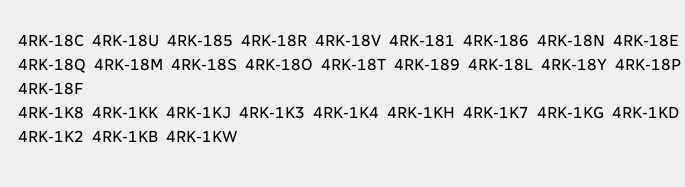4RK-18C  4RK-18U  4RK-185  4RK-18R  4RK-18V  4RK-181  4RK-186  4RK-18N  4RK-18E  4RK-18Q  4RK-18M  4RK-18S  4RK-18O  4RK-18T  4RK-189  4RK-18L  4RK-18Y  4RK-18P  4RK-18F
4RK-1K8  4RK-1KK  4RK-1KJ  4RK-1K3  4RK-1K4  4RK-1KH  4RK-1K7  4RK-1KG  4RK-1KD  4RK-1K2  4RK-1KB  4RK-1KW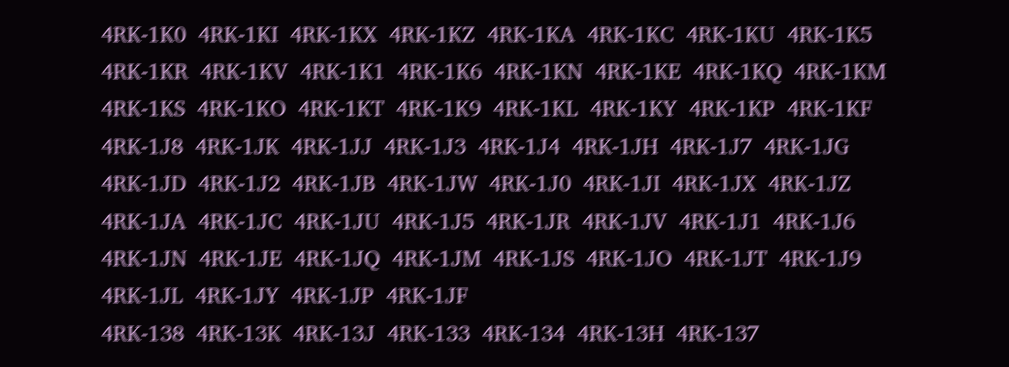4RK-1K0  4RK-1KI  4RK-1KX  4RK-1KZ  4RK-1KA  4RK-1KC  4RK-1KU  4RK-1K5  4RK-1KR  4RK-1KV  4RK-1K1  4RK-1K6  4RK-1KN  4RK-1KE  4RK-1KQ  4RK-1KM  4RK-1KS  4RK-1KO  4RK-1KT  4RK-1K9  4RK-1KL  4RK-1KY  4RK-1KP  4RK-1KF
4RK-1J8  4RK-1JK  4RK-1JJ  4RK-1J3  4RK-1J4  4RK-1JH  4RK-1J7  4RK-1JG  4RK-1JD  4RK-1J2  4RK-1JB  4RK-1JW  4RK-1J0  4RK-1JI  4RK-1JX  4RK-1JZ  4RK-1JA  4RK-1JC  4RK-1JU  4RK-1J5  4RK-1JR  4RK-1JV  4RK-1J1  4RK-1J6  4RK-1JN  4RK-1JE  4RK-1JQ  4RK-1JM  4RK-1JS  4RK-1JO  4RK-1JT  4RK-1J9  4RK-1JL  4RK-1JY  4RK-1JP  4RK-1JF
4RK-138  4RK-13K  4RK-13J  4RK-133  4RK-134  4RK-13H  4RK-137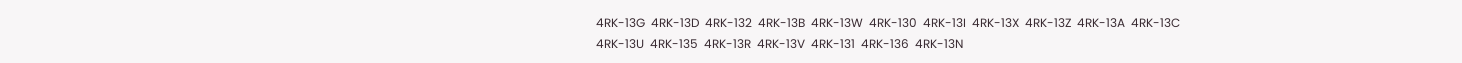4RK-13G  4RK-13D  4RK-132  4RK-13B  4RK-13W  4RK-130  4RK-13I  4RK-13X  4RK-13Z  4RK-13A  4RK-13C  4RK-13U  4RK-135  4RK-13R  4RK-13V  4RK-131  4RK-136  4RK-13N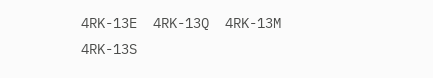4RK-13E  4RK-13Q  4RK-13M  4RK-13S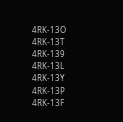4RK-13O  4RK-13T  4RK-139  4RK-13L  4RK-13Y  4RK-13P  4RK-13F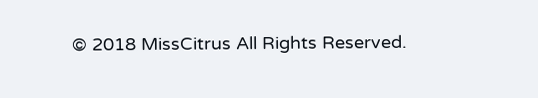© 2018 MissCitrus All Rights Reserved.